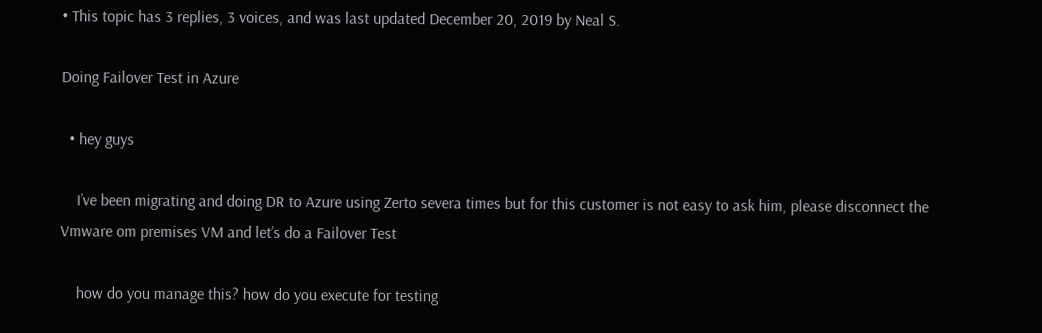• This topic has 3 replies, 3 voices, and was last updated December 20, 2019 by Neal S.

Doing Failover Test in Azure

  • hey guys

    I’ve been migrating and doing DR to Azure using Zerto severa times but for this customer is not easy to ask him, please disconnect the Vmware om premises VM and let’s do a Failover Test

    how do you manage this? how do you execute for testing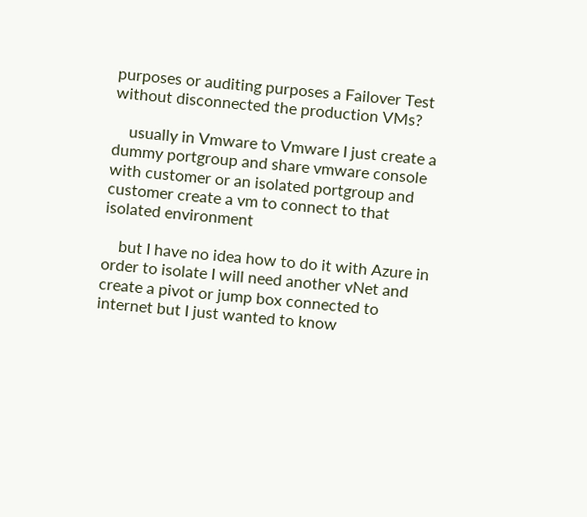purposes or auditing purposes a Failover Test without disconnected the production VMs?

    usually in Vmware to Vmware I just create a dummy portgroup and share vmware console with customer or an isolated portgroup and customer create a vm to connect to that isolated environment

    but I have no idea how to do it with Azure in order to isolate I will need another vNet and create a pivot or jump box connected to internet but I just wanted to know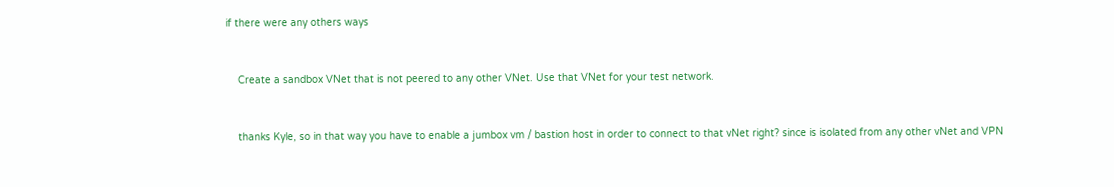if there were any others ways


    Create a sandbox VNet that is not peered to any other VNet. Use that VNet for your test network.


    thanks Kyle, so in that way you have to enable a jumbox vm / bastion host in order to connect to that vNet right? since is isolated from any other vNet and VPN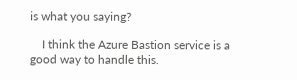is what you saying?

    I think the Azure Bastion service is a good way to handle this.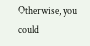Otherwise, you could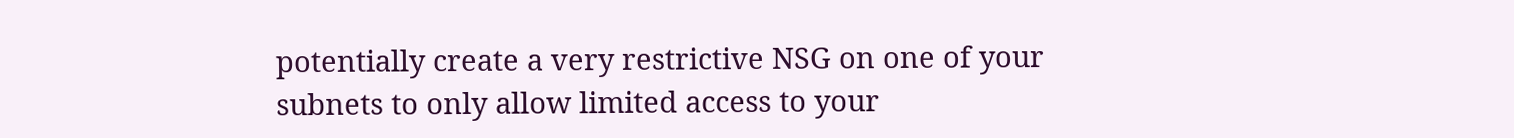potentially create a very restrictive NSG on one of your subnets to only allow limited access to your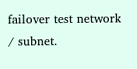failover test network / subnet.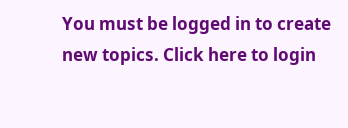You must be logged in to create new topics. Click here to login